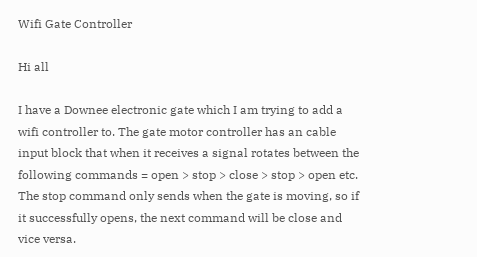Wifi Gate Controller

Hi all

I have a Downee electronic gate which I am trying to add a wifi controller to. The gate motor controller has an cable input block that when it receives a signal rotates between the following commands = open > stop > close > stop > open etc. The stop command only sends when the gate is moving, so if it successfully opens, the next command will be close and vice versa.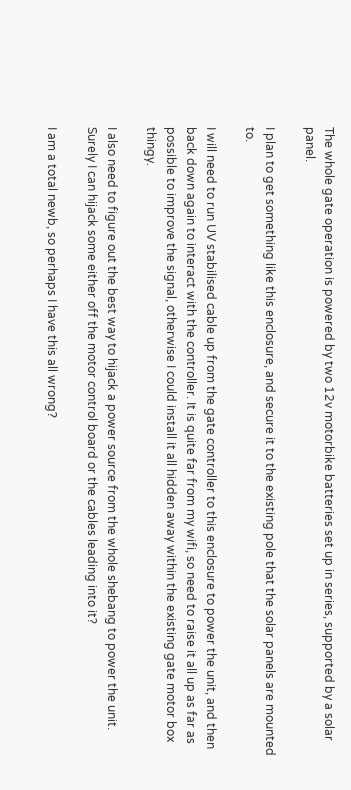The whole gate operation is powered by two 12v motorbike batteries set up in series, supported by a solar panel.

I plan to get something like this enclosure, and secure it to the existing pole that the solar panels are mounted to.

I will need to run UV stabilised cable up from the gate controller to this enclosure to power the unit, and then back down again to interact with the controller. It is quite far from my wifi, so need to raise it all up as far as possible to improve the signal, otherwise I could install it all hidden away within the existing gate motor box thingy.

I also need to figure out the best way to hijack a power source from the whole shebang to power the unit. Surely I can hijack some either off the motor control board or the cables leading into it?

I am a total newb, so perhaps I have this all wrong?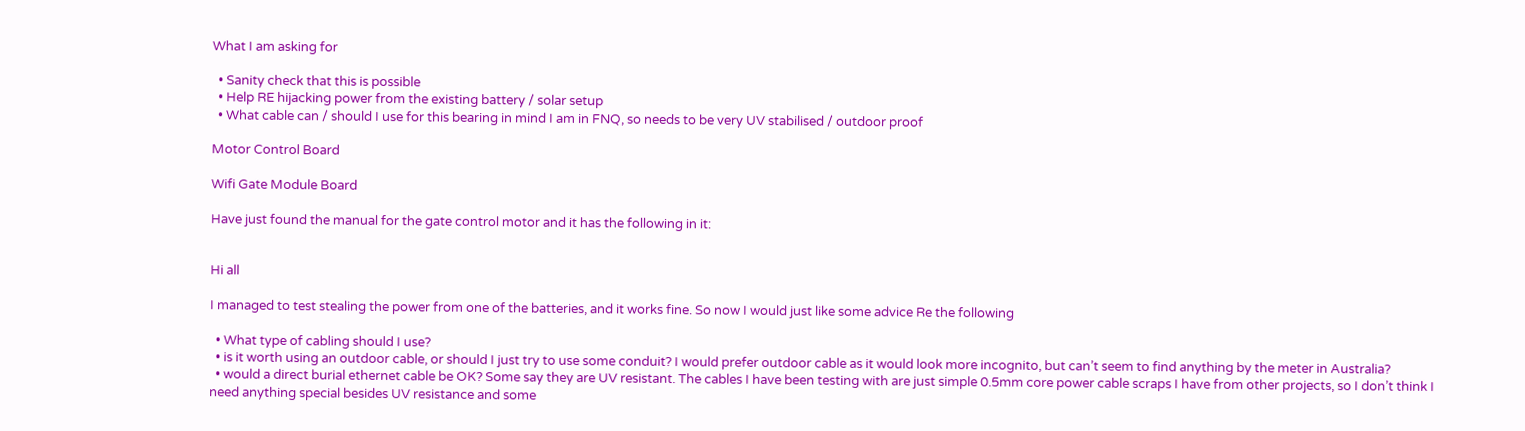What I am asking for

  • Sanity check that this is possible
  • Help RE hijacking power from the existing battery / solar setup
  • What cable can / should I use for this bearing in mind I am in FNQ, so needs to be very UV stabilised / outdoor proof

Motor Control Board

Wifi Gate Module Board

Have just found the manual for the gate control motor and it has the following in it:


Hi all

I managed to test stealing the power from one of the batteries, and it works fine. So now I would just like some advice Re the following

  • What type of cabling should I use?
  • is it worth using an outdoor cable, or should I just try to use some conduit? I would prefer outdoor cable as it would look more incognito, but can’t seem to find anything by the meter in Australia?
  • would a direct burial ethernet cable be OK? Some say they are UV resistant. The cables I have been testing with are just simple 0.5mm core power cable scraps I have from other projects, so I don’t think I need anything special besides UV resistance and some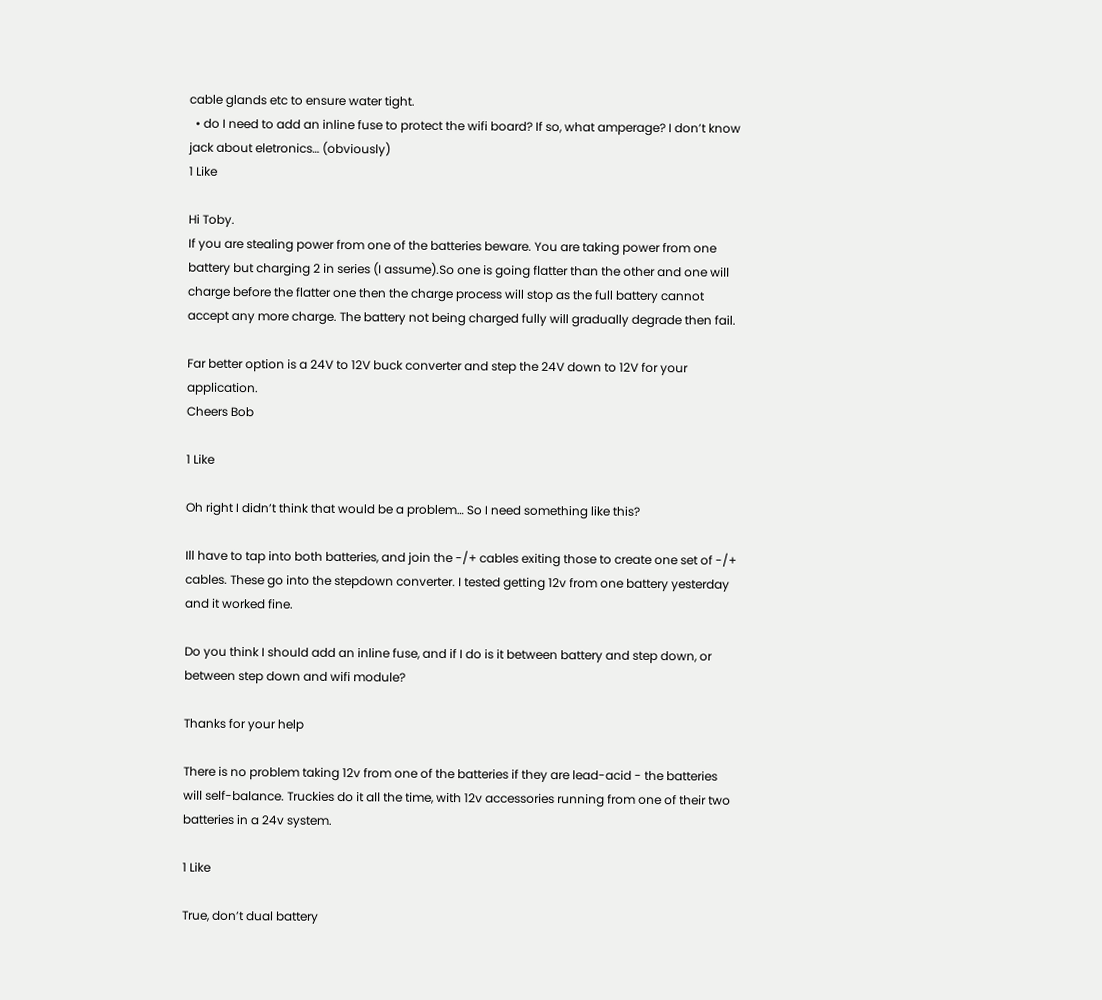cable glands etc to ensure water tight.
  • do I need to add an inline fuse to protect the wifi board? If so, what amperage? I don’t know jack about eletronics… (obviously)
1 Like

Hi Toby.
If you are stealing power from one of the batteries beware. You are taking power from one battery but charging 2 in series (I assume).So one is going flatter than the other and one will charge before the flatter one then the charge process will stop as the full battery cannot accept any more charge. The battery not being charged fully will gradually degrade then fail.

Far better option is a 24V to 12V buck converter and step the 24V down to 12V for your application.
Cheers Bob

1 Like

Oh right I didn’t think that would be a problem… So I need something like this?

Ill have to tap into both batteries, and join the -/+ cables exiting those to create one set of -/+ cables. These go into the stepdown converter. I tested getting 12v from one battery yesterday and it worked fine.

Do you think I should add an inline fuse, and if I do is it between battery and step down, or between step down and wifi module?

Thanks for your help

There is no problem taking 12v from one of the batteries if they are lead-acid - the batteries will self-balance. Truckies do it all the time, with 12v accessories running from one of their two batteries in a 24v system.

1 Like

True, don’t dual battery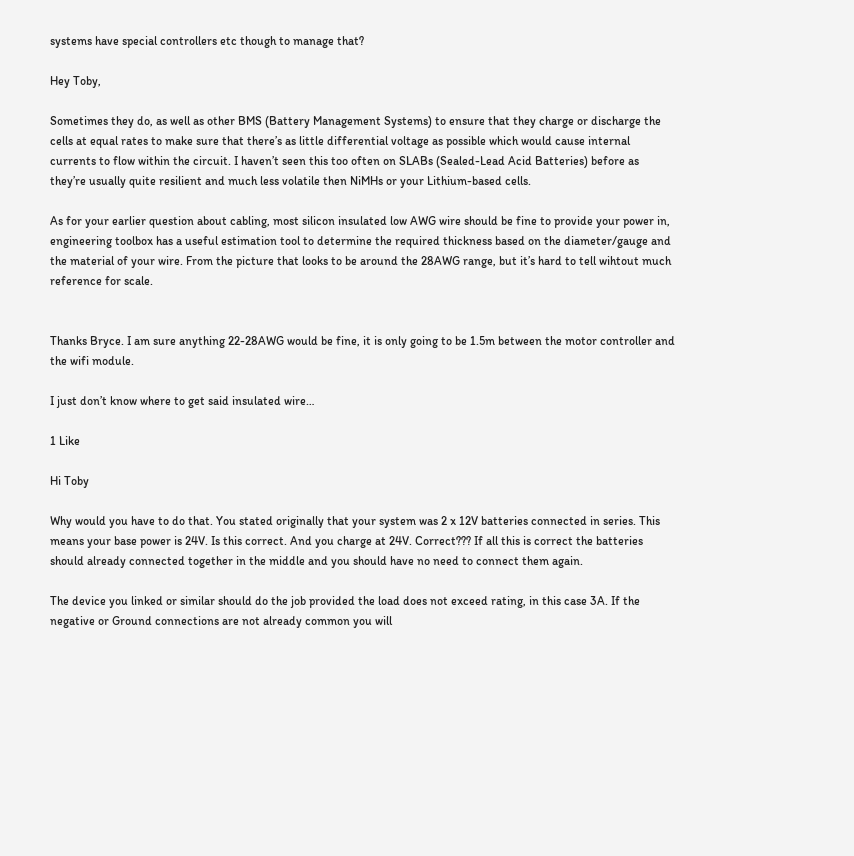systems have special controllers etc though to manage that?

Hey Toby,

Sometimes they do, as well as other BMS (Battery Management Systems) to ensure that they charge or discharge the cells at equal rates to make sure that there’s as little differential voltage as possible which would cause internal currents to flow within the circuit. I haven’t seen this too often on SLABs (Sealed-Lead Acid Batteries) before as they’re usually quite resilient and much less volatile then NiMHs or your Lithium-based cells.

As for your earlier question about cabling, most silicon insulated low AWG wire should be fine to provide your power in, engineering toolbox has a useful estimation tool to determine the required thickness based on the diameter/gauge and the material of your wire. From the picture that looks to be around the 28AWG range, but it’s hard to tell wihtout much reference for scale.


Thanks Bryce. I am sure anything 22-28AWG would be fine, it is only going to be 1.5m between the motor controller and the wifi module.

I just don’t know where to get said insulated wire…

1 Like

Hi Toby

Why would you have to do that. You stated originally that your system was 2 x 12V batteries connected in series. This means your base power is 24V. Is this correct. And you charge at 24V. Correct??? If all this is correct the batteries should already connected together in the middle and you should have no need to connect them again.

The device you linked or similar should do the job provided the load does not exceed rating, in this case 3A. If the negative or Ground connections are not already common you will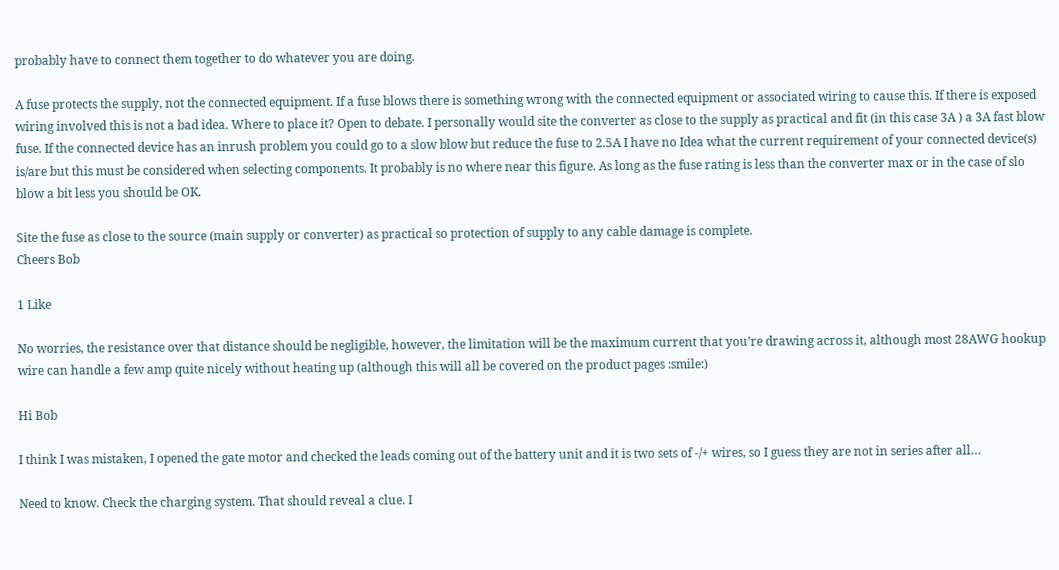probably have to connect them together to do whatever you are doing.

A fuse protects the supply, not the connected equipment. If a fuse blows there is something wrong with the connected equipment or associated wiring to cause this. If there is exposed wiring involved this is not a bad idea. Where to place it? Open to debate. I personally would site the converter as close to the supply as practical and fit (in this case 3A ) a 3A fast blow fuse. If the connected device has an inrush problem you could go to a slow blow but reduce the fuse to 2.5A I have no Idea what the current requirement of your connected device(s) is/are but this must be considered when selecting components. It probably is no where near this figure. As long as the fuse rating is less than the converter max or in the case of slo blow a bit less you should be OK.

Site the fuse as close to the source (main supply or converter) as practical so protection of supply to any cable damage is complete.
Cheers Bob

1 Like

No worries, the resistance over that distance should be negligible, however, the limitation will be the maximum current that you’re drawing across it, although most 28AWG hookup wire can handle a few amp quite nicely without heating up (although this will all be covered on the product pages :smile:)

Hi Bob

I think I was mistaken, I opened the gate motor and checked the leads coming out of the battery unit and it is two sets of -/+ wires, so I guess they are not in series after all…

Need to know. Check the charging system. That should reveal a clue. I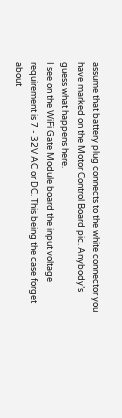assume that battery plug connects to the white connector you have marked on the Motor Control Board pic. Anybody’s guess what happens here.
I see on the WiFi Gate Module board the input voltage requirement is 7 - 32V AC or DC. This being the case forget about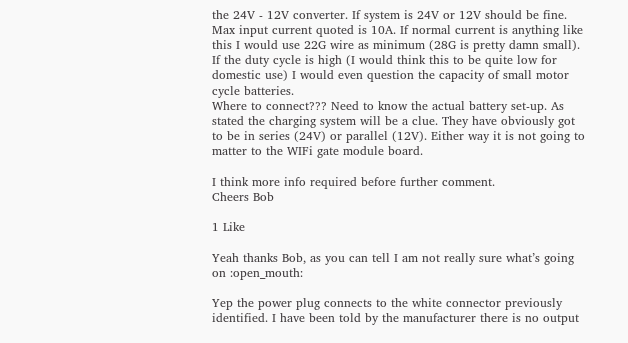the 24V - 12V converter. If system is 24V or 12V should be fine. Max input current quoted is 10A. If normal current is anything like this I would use 22G wire as minimum (28G is pretty damn small). If the duty cycle is high (I would think this to be quite low for domestic use) I would even question the capacity of small motor cycle batteries.
Where to connect??? Need to know the actual battery set-up. As stated the charging system will be a clue. They have obviously got to be in series (24V) or parallel (12V). Either way it is not going to matter to the WIFi gate module board.

I think more info required before further comment.
Cheers Bob

1 Like

Yeah thanks Bob, as you can tell I am not really sure what’s going on :open_mouth:

Yep the power plug connects to the white connector previously identified. I have been told by the manufacturer there is no output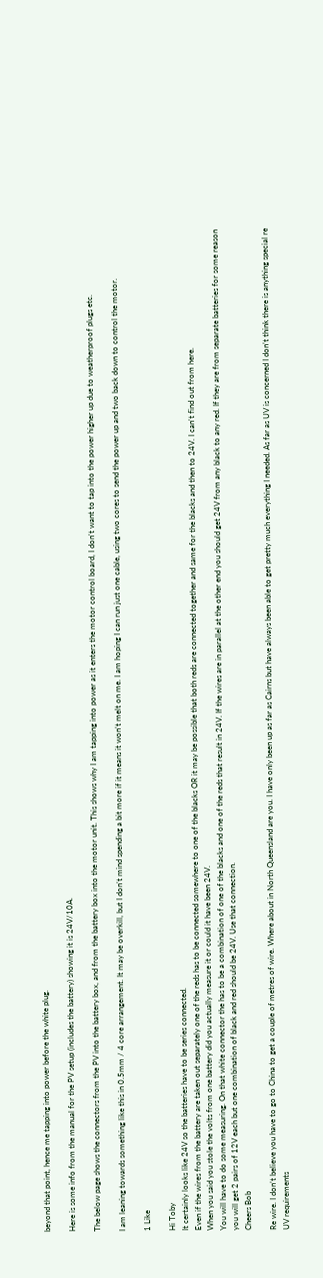beyond that point, hence me tapping into power before the white plug.

Here is some info from the manual for the PV setup (includes the battery) showing it is 24V/10A.

The below page shows the connectors from the PV into the battery box, and from the battery box into the motor unit. This shows why I am tapping into power as it enters the motor control board, I don’t want to tap into the power higher up due to weatherproof plugs etc.

I am leaning towards something like this in 0.5mm / 4 core arrangement. It may be overkill, but I don’t mind spending a bit more if it means it won’t melt on me. I am hoping I can run just one cable, using two cores to send the power up and two back down to control the motor.

1 Like

Hi Toby
It certainly looks like 24V so the batteries have to be series connected.
Even if the wires from the battery are taken out separately one of the reds has to be connected somewhere to one of the blacks OR it may be possible that both reds are connected together and same for the blacks and then to 24V. I can’t find out from here.
When you said you stole the volts from one battery did you actually measure it or could it have been 24V.
You will have to do some measuring. On that white connector the has to be a combination of one of the blacks and one of the reds that result in 24V. If the wires are in parallel at the other end you should get 24V from any black to any red. If they are from separate batteries for some reason you will get 2 pairs of 12V each but one combination of black and red should be 24V. Use that connection.
Cheers Bob

Re wire. I don’t believe you have to go to China to get a couple of metres of wire. Where about in North Queensland are you. I have only been up as far as Cairns but have always been able to get pretty much everything I needed. As far as UV is concerned I don’t think there is anything special re UV requirements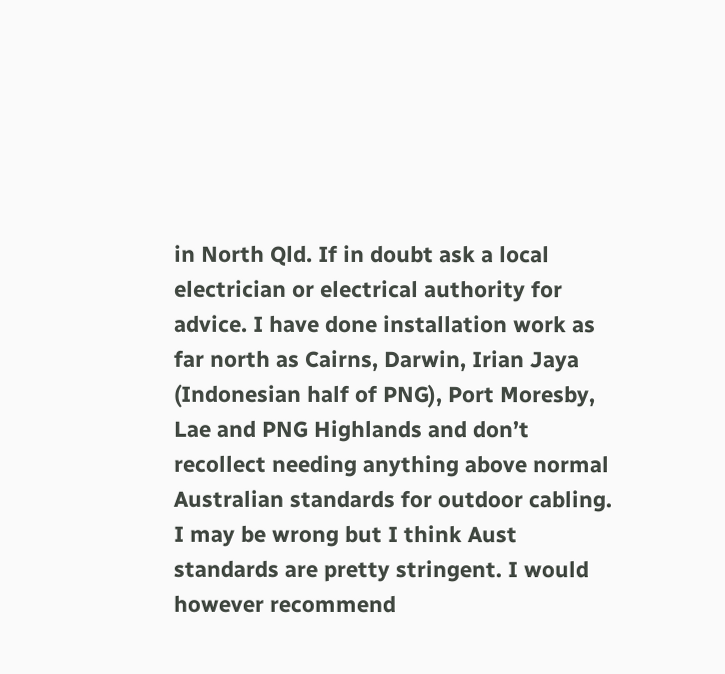in North Qld. If in doubt ask a local electrician or electrical authority for advice. I have done installation work as far north as Cairns, Darwin, Irian Jaya (Indonesian half of PNG), Port Moresby, Lae and PNG Highlands and don’t recollect needing anything above normal Australian standards for outdoor cabling. I may be wrong but I think Aust standards are pretty stringent. I would however recommend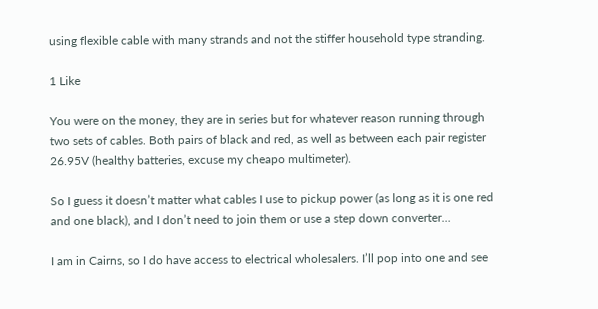using flexible cable with many strands and not the stiffer household type stranding.

1 Like

You were on the money, they are in series but for whatever reason running through two sets of cables. Both pairs of black and red, as well as between each pair register 26.95V (healthy batteries, excuse my cheapo multimeter).

So I guess it doesn’t matter what cables I use to pickup power (as long as it is one red and one black), and I don’t need to join them or use a step down converter…

I am in Cairns, so I do have access to electrical wholesalers. I’ll pop into one and see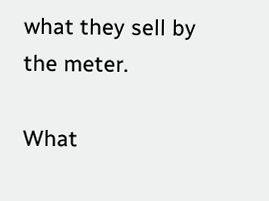what they sell by the meter.

What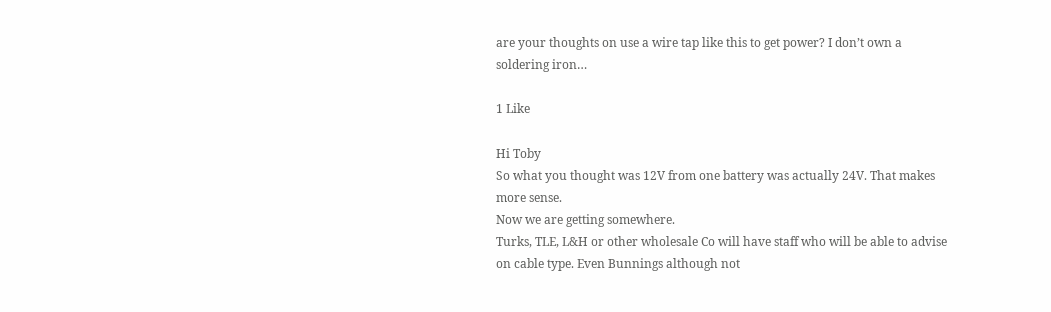are your thoughts on use a wire tap like this to get power? I don’t own a soldering iron…

1 Like

Hi Toby
So what you thought was 12V from one battery was actually 24V. That makes more sense.
Now we are getting somewhere.
Turks, TLE, L&H or other wholesale Co will have staff who will be able to advise on cable type. Even Bunnings although not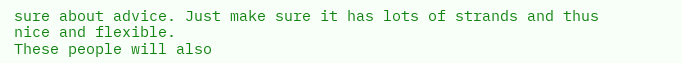sure about advice. Just make sure it has lots of strands and thus nice and flexible.
These people will also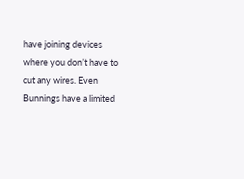have joining devices where you don’t have to cut any wires. Even Bunnings have a limited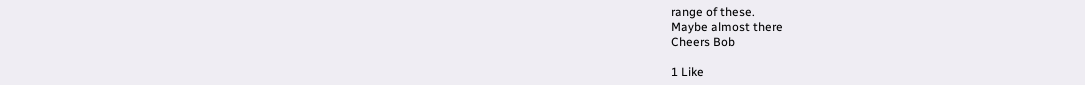range of these.
Maybe almost there
Cheers Bob

1 Like